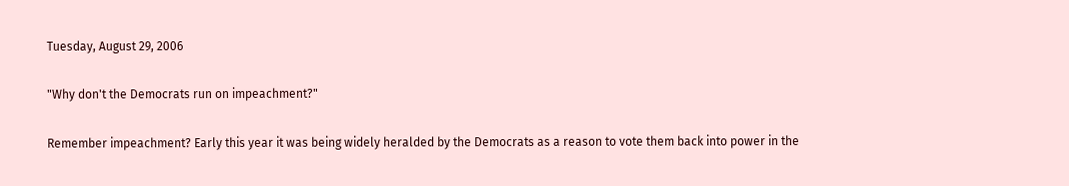Tuesday, August 29, 2006

"Why don't the Democrats run on impeachment?"

Remember impeachment? Early this year it was being widely heralded by the Democrats as a reason to vote them back into power in the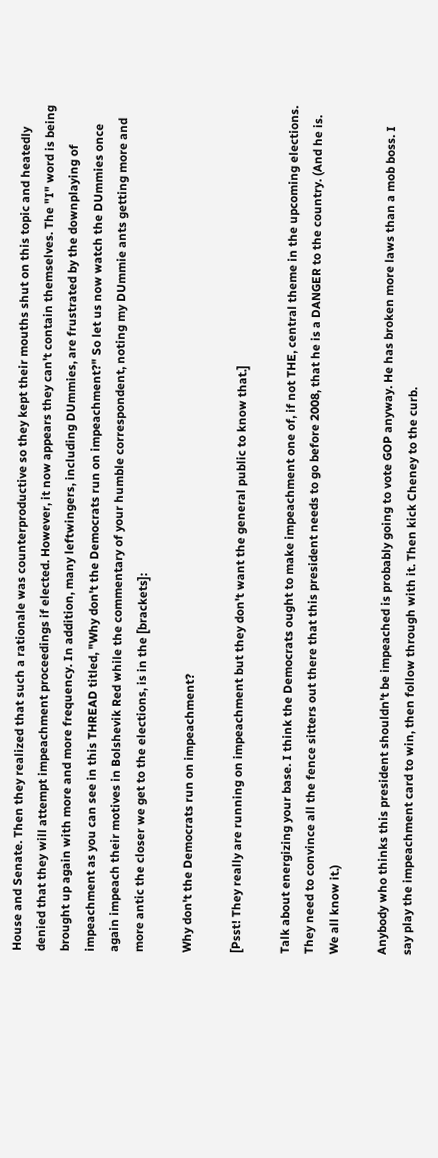House and Senate. Then they realized that such a rationale was counterproductive so they kept their mouths shut on this topic and heatedly denied that they will attempt impeachment proceedings if elected. However, it now appears they can't contain themselves. The "I" word is being brought up again with more and more frequency. In addition, many leftwingers, including DUmmies, are frustrated by the downplaying of impeachment as you can see in this THREAD titled, "Why don't the Democrats run on impeachment?" So let us now watch the DUmmies once again impeach their motives in Bolshevik Red while the commentary of your humble correspondent, noting my DUmmie ants getting more and more antic the closer we get to the elections, is in the [brackets]:

Why don't the Democrats run on impeachment?

[Psst! They really are running on impeachment but they don't want the general public to know that.]

Talk about energizing your base. I think the Democrats ought to make impeachment one of, if not THE, central theme in the upcoming elections. They need to convince all the fence sitters out there that this president needs to go before 2008, that he is a DANGER to the country. (And he is. We all know it.)

Anybody who thinks this president shouldn't be impeached is probably going to vote GOP anyway. He has broken more laws than a mob boss. I say play the impeachment card to win, then follow through with it. Then kick Cheney to the curb.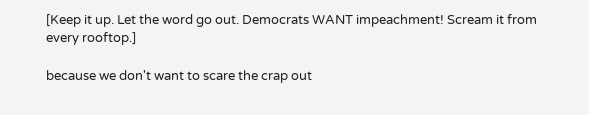[Keep it up. Let the word go out. Democrats WANT impeachment! Scream it from every rooftop.]

because we don't want to scare the crap out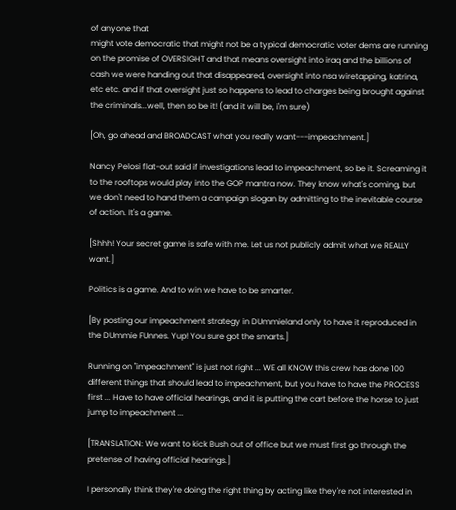of anyone that
might vote democratic that might not be a typical democratic voter dems are running on the promise of OVERSIGHT and that means oversight into iraq and the billions of cash we were handing out that disappeared, oversight into nsa wiretapping, katrina, etc etc. and if that oversight just so happens to lead to charges being brought against the criminals...well, then so be it! (and it will be, i'm sure)

[Oh, go ahead and BROADCAST what you really want---impeachment.]

Nancy Pelosi flat-out said if investigations lead to impeachment, so be it. Screaming it to the rooftops would play into the GOP mantra now. They know what's coming, but we don't need to hand them a campaign slogan by admitting to the inevitable course of action. It's a game.

[Shhh! Your secret game is safe with me. Let us not publicly admit what we REALLY want.]

Politics is a game. And to win we have to be smarter.

[By posting our impeachment strategy in DUmmieland only to have it reproduced in the DUmmie FUnnes. Yup! You sure got the smarts.]

Running on "impeachment" is just not right ... WE all KNOW this crew has done 100 different things that should lead to impeachment, but you have to have the PROCESS first ... Have to have official hearings, and it is putting the cart before the horse to just jump to impeachment ...

[TRANSLATION: We want to kick Bush out of office but we must first go through the pretense of having official hearings.]

I personally think they're doing the right thing by acting like they're not interested in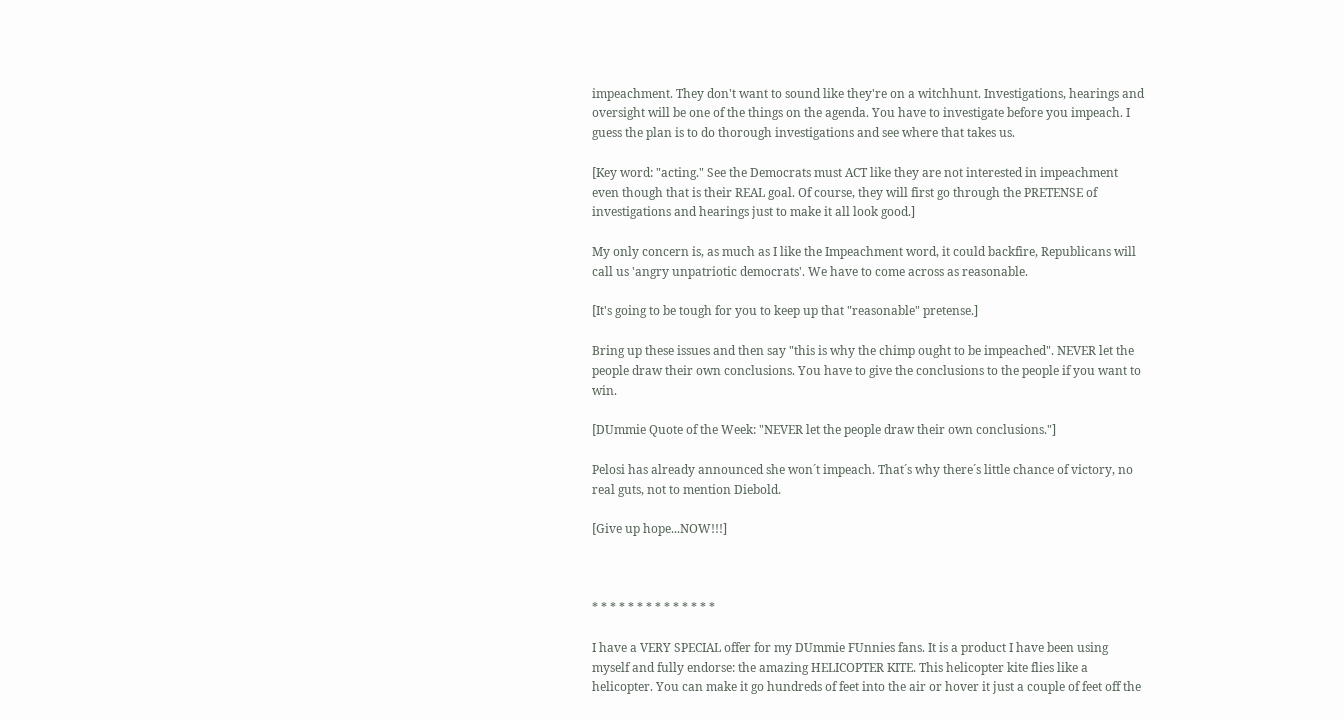impeachment. They don't want to sound like they're on a witchhunt. Investigations, hearings and oversight will be one of the things on the agenda. You have to investigate before you impeach. I guess the plan is to do thorough investigations and see where that takes us.

[Key word: "acting." See the Democrats must ACT like they are not interested in impeachment even though that is their REAL goal. Of course, they will first go through the PRETENSE of investigations and hearings just to make it all look good.]

My only concern is, as much as I like the Impeachment word, it could backfire, Republicans will call us 'angry unpatriotic democrats'. We have to come across as reasonable.

[It's going to be tough for you to keep up that "reasonable" pretense.]

Bring up these issues and then say "this is why the chimp ought to be impeached". NEVER let the people draw their own conclusions. You have to give the conclusions to the people if you want to win.

[DUmmie Quote of the Week: "NEVER let the people draw their own conclusions."]

Pelosi has already announced she won´t impeach. That´s why there´s little chance of victory, no real guts, not to mention Diebold.

[Give up hope...NOW!!!]



* * * * * * * * * * * * * *

I have a VERY SPECIAL offer for my DUmmie FUnnies fans. It is a product I have been using myself and fully endorse: the amazing HELICOPTER KITE. This helicopter kite flies like a helicopter. You can make it go hundreds of feet into the air or hover it just a couple of feet off the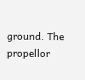ground. The propellor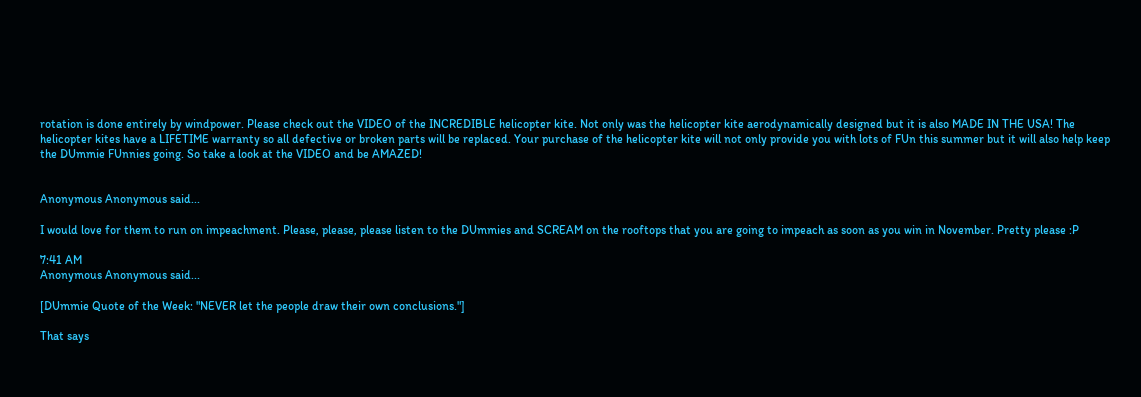rotation is done entirely by windpower. Please check out the VIDEO of the INCREDIBLE helicopter kite. Not only was the helicopter kite aerodynamically designed but it is also MADE IN THE USA! The helicopter kites have a LIFETIME warranty so all defective or broken parts will be replaced. Your purchase of the helicopter kite will not only provide you with lots of FUn this summer but it will also help keep the DUmmie FUnnies going. So take a look at the VIDEO and be AMAZED!


Anonymous Anonymous said...

I would love for them to run on impeachment. Please, please, please listen to the DUmmies and SCREAM on the rooftops that you are going to impeach as soon as you win in November. Pretty please :P

7:41 AM
Anonymous Anonymous said...

[DUmmie Quote of the Week: "NEVER let the people draw their own conclusions."]

That says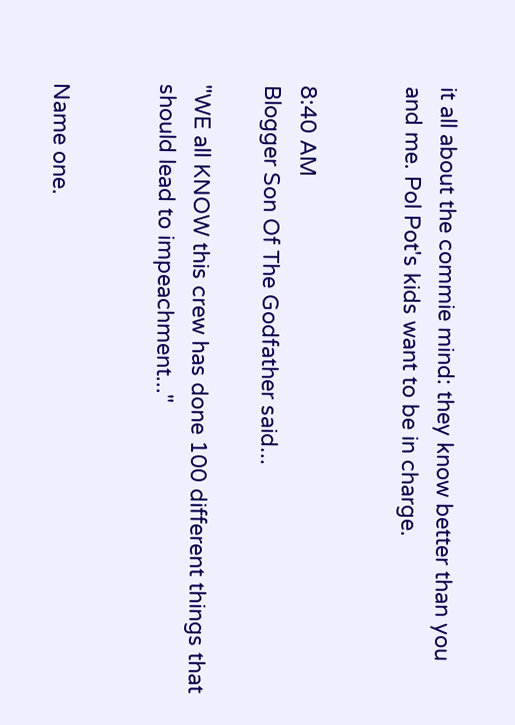it all about the commie mind: they know better than you and me. Pol Pot's kids want to be in charge.


8:40 AM
Blogger Son Of The Godfather said...

"WE all KNOW this crew has done 100 different things that should lead to impeachment..."


Name one.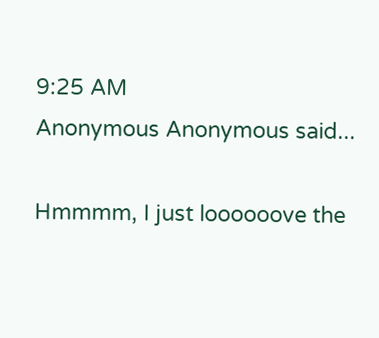9:25 AM
Anonymous Anonymous said...

Hmmmm, I just loooooove the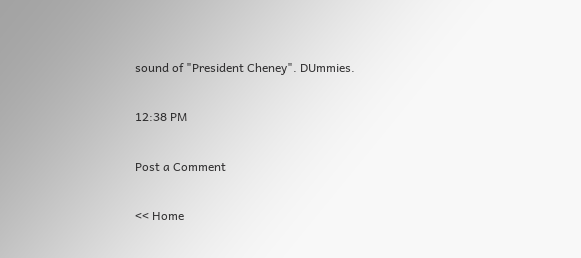sound of "President Cheney". DUmmies.

12:38 PM

Post a Comment

<< Home